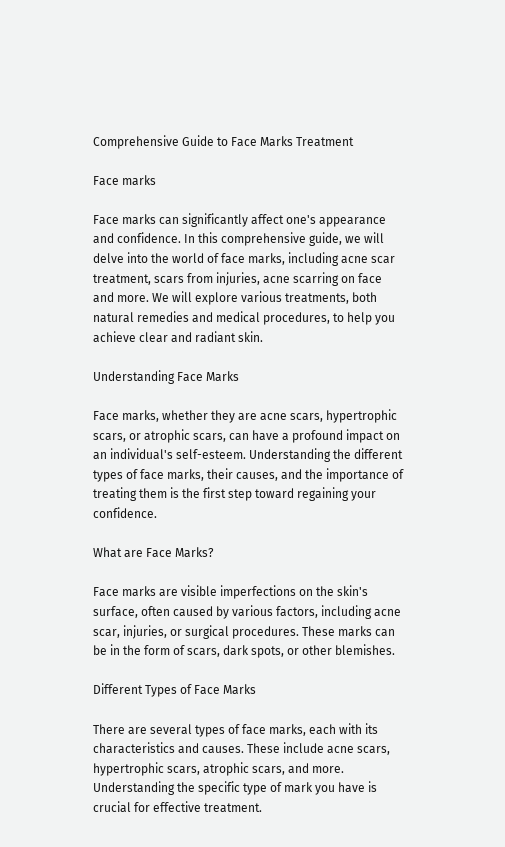Comprehensive Guide to Face Marks Treatment

Face marks

Face marks can significantly affect one's appearance and confidence. In this comprehensive guide, we will delve into the world of face marks, including acne scar treatment, scars from injuries, acne scarring on face and more. We will explore various treatments, both natural remedies and medical procedures, to help you achieve clear and radiant skin.

Understanding Face Marks

Face marks, whether they are acne scars, hypertrophic scars, or atrophic scars, can have a profound impact on an individual's self-esteem. Understanding the different types of face marks, their causes, and the importance of treating them is the first step toward regaining your confidence.

What are Face Marks?

Face marks are visible imperfections on the skin's surface, often caused by various factors, including acne scar, injuries, or surgical procedures. These marks can be in the form of scars, dark spots, or other blemishes.

Different Types of Face Marks

There are several types of face marks, each with its characteristics and causes. These include acne scars, hypertrophic scars, atrophic scars, and more. Understanding the specific type of mark you have is crucial for effective treatment.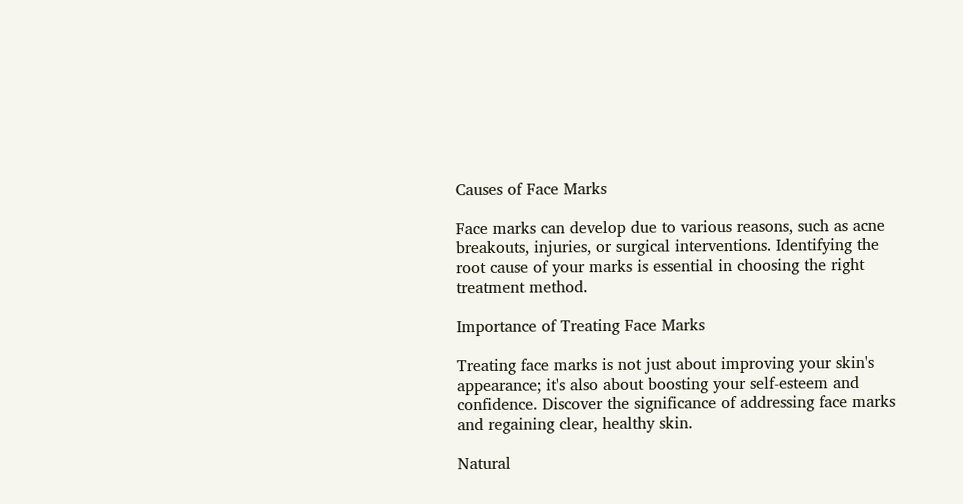Causes of Face Marks

Face marks can develop due to various reasons, such as acne breakouts, injuries, or surgical interventions. Identifying the root cause of your marks is essential in choosing the right treatment method.

Importance of Treating Face Marks

Treating face marks is not just about improving your skin's appearance; it's also about boosting your self-esteem and confidence. Discover the significance of addressing face marks and regaining clear, healthy skin.

Natural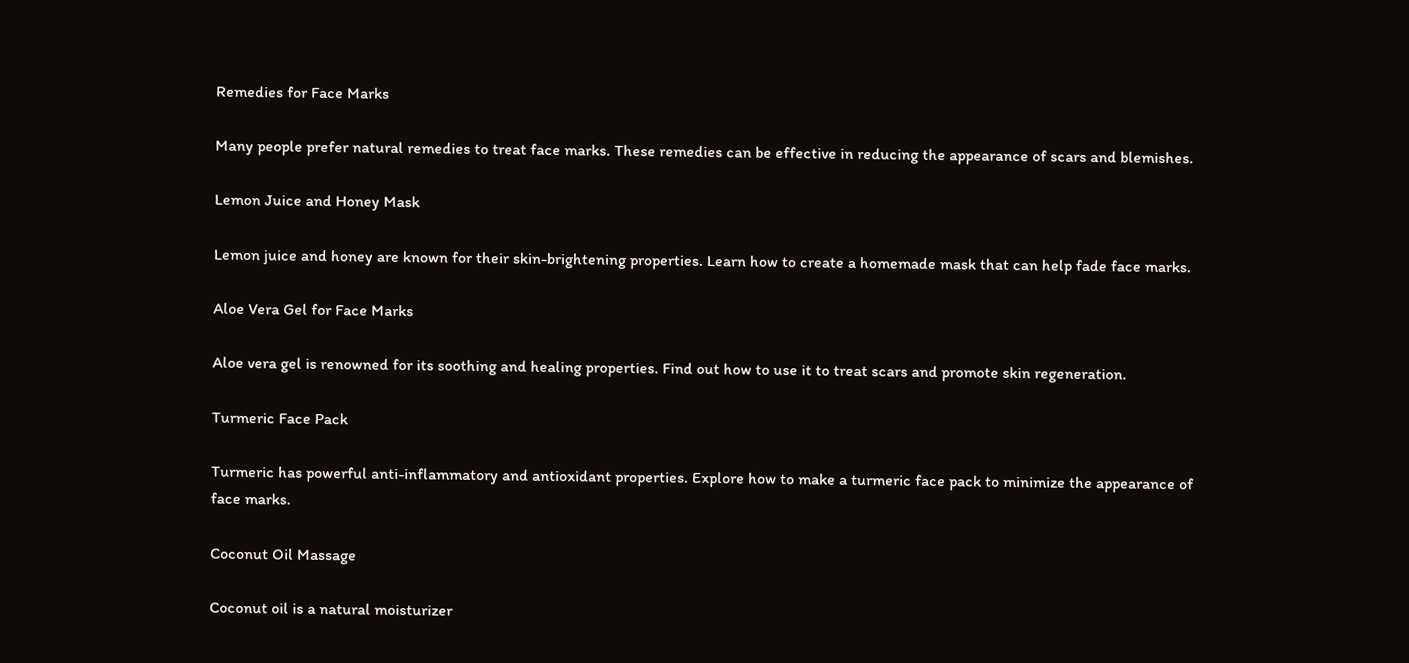Remedies for Face Marks

Many people prefer natural remedies to treat face marks. These remedies can be effective in reducing the appearance of scars and blemishes.

Lemon Juice and Honey Mask

Lemon juice and honey are known for their skin-brightening properties. Learn how to create a homemade mask that can help fade face marks.

Aloe Vera Gel for Face Marks

Aloe vera gel is renowned for its soothing and healing properties. Find out how to use it to treat scars and promote skin regeneration.

Turmeric Face Pack

Turmeric has powerful anti-inflammatory and antioxidant properties. Explore how to make a turmeric face pack to minimize the appearance of face marks.

Coconut Oil Massage

Coconut oil is a natural moisturizer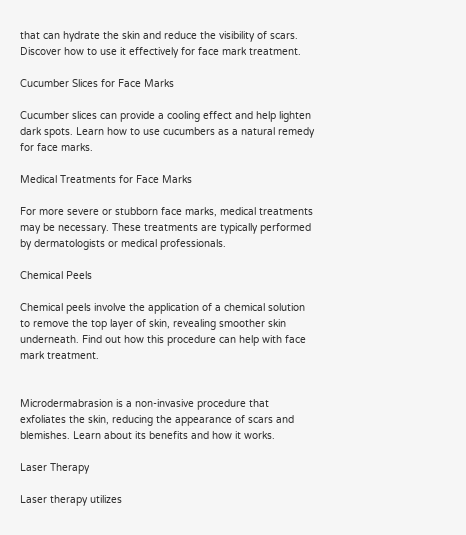that can hydrate the skin and reduce the visibility of scars. Discover how to use it effectively for face mark treatment.

Cucumber Slices for Face Marks

Cucumber slices can provide a cooling effect and help lighten dark spots. Learn how to use cucumbers as a natural remedy for face marks.

Medical Treatments for Face Marks

For more severe or stubborn face marks, medical treatments may be necessary. These treatments are typically performed by dermatologists or medical professionals.

Chemical Peels

Chemical peels involve the application of a chemical solution to remove the top layer of skin, revealing smoother skin underneath. Find out how this procedure can help with face mark treatment.


Microdermabrasion is a non-invasive procedure that exfoliates the skin, reducing the appearance of scars and blemishes. Learn about its benefits and how it works.

Laser Therapy

Laser therapy utilizes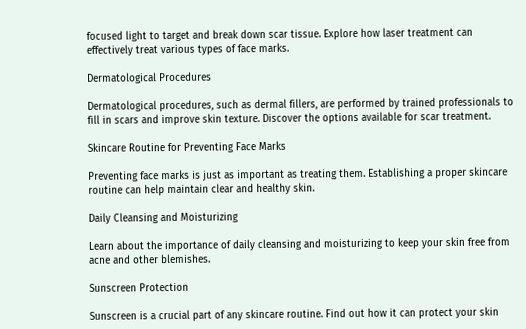focused light to target and break down scar tissue. Explore how laser treatment can effectively treat various types of face marks.

Dermatological Procedures

Dermatological procedures, such as dermal fillers, are performed by trained professionals to fill in scars and improve skin texture. Discover the options available for scar treatment.

Skincare Routine for Preventing Face Marks

Preventing face marks is just as important as treating them. Establishing a proper skincare routine can help maintain clear and healthy skin.

Daily Cleansing and Moisturizing

Learn about the importance of daily cleansing and moisturizing to keep your skin free from acne and other blemishes.

Sunscreen Protection

Sunscreen is a crucial part of any skincare routine. Find out how it can protect your skin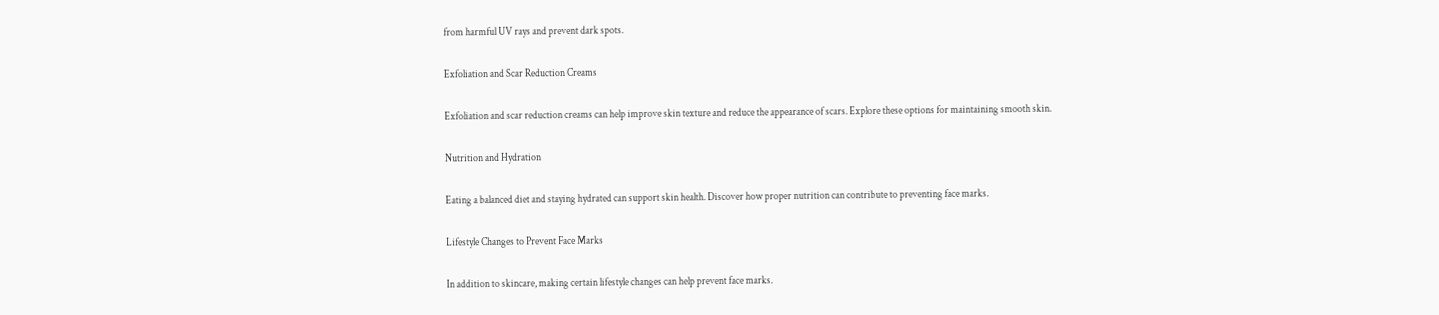from harmful UV rays and prevent dark spots.

Exfoliation and Scar Reduction Creams

Exfoliation and scar reduction creams can help improve skin texture and reduce the appearance of scars. Explore these options for maintaining smooth skin.

Nutrition and Hydration

Eating a balanced diet and staying hydrated can support skin health. Discover how proper nutrition can contribute to preventing face marks.

Lifestyle Changes to Prevent Face Marks

In addition to skincare, making certain lifestyle changes can help prevent face marks.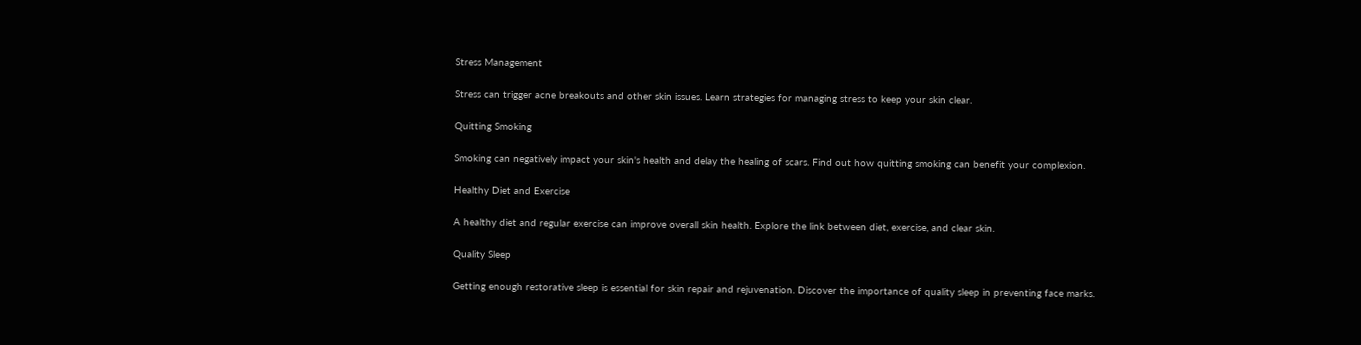Stress Management

Stress can trigger acne breakouts and other skin issues. Learn strategies for managing stress to keep your skin clear.

Quitting Smoking

Smoking can negatively impact your skin's health and delay the healing of scars. Find out how quitting smoking can benefit your complexion.

Healthy Diet and Exercise

A healthy diet and regular exercise can improve overall skin health. Explore the link between diet, exercise, and clear skin.

Quality Sleep

Getting enough restorative sleep is essential for skin repair and rejuvenation. Discover the importance of quality sleep in preventing face marks.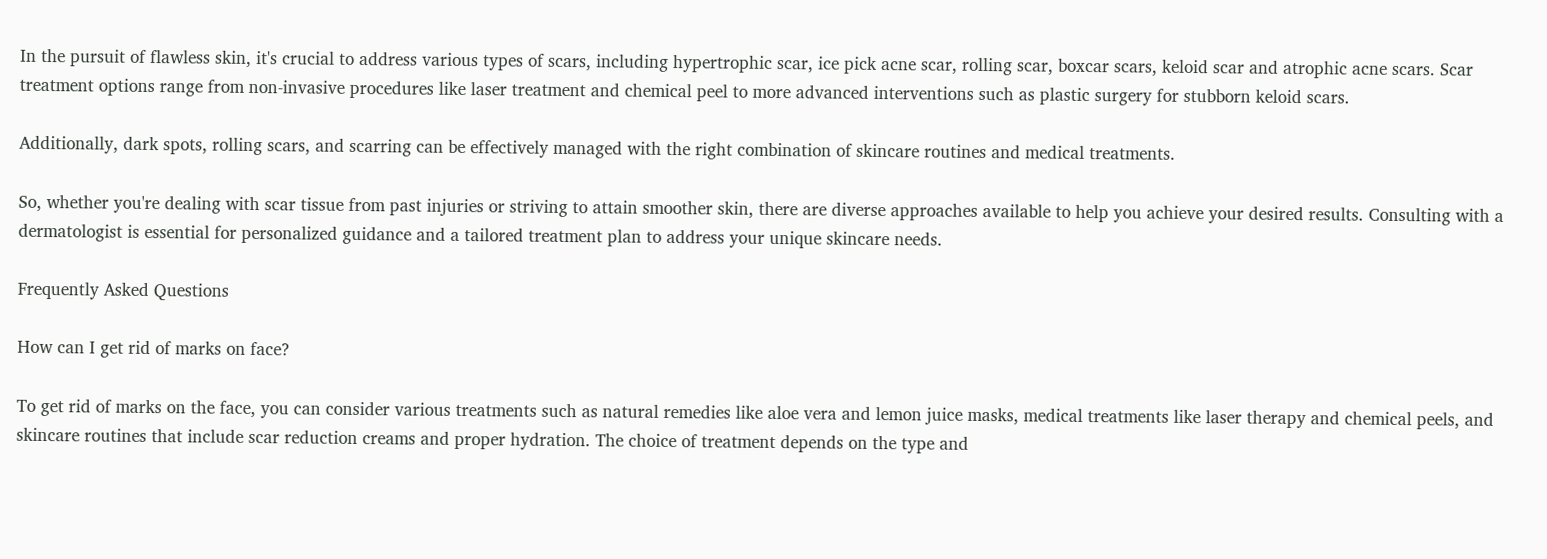In the pursuit of flawless skin, it's crucial to address various types of scars, including hypertrophic scar, ice pick acne scar, rolling scar, boxcar scars, keloid scar and atrophic acne scars. Scar treatment options range from non-invasive procedures like laser treatment and chemical peel to more advanced interventions such as plastic surgery for stubborn keloid scars.

Additionally, dark spots, rolling scars, and scarring can be effectively managed with the right combination of skincare routines and medical treatments.

So, whether you're dealing with scar tissue from past injuries or striving to attain smoother skin, there are diverse approaches available to help you achieve your desired results. Consulting with a dermatologist is essential for personalized guidance and a tailored treatment plan to address your unique skincare needs.

Frequently Asked Questions

How can I get rid of marks on face?

To get rid of marks on the face, you can consider various treatments such as natural remedies like aloe vera and lemon juice masks, medical treatments like laser therapy and chemical peels, and skincare routines that include scar reduction creams and proper hydration. The choice of treatment depends on the type and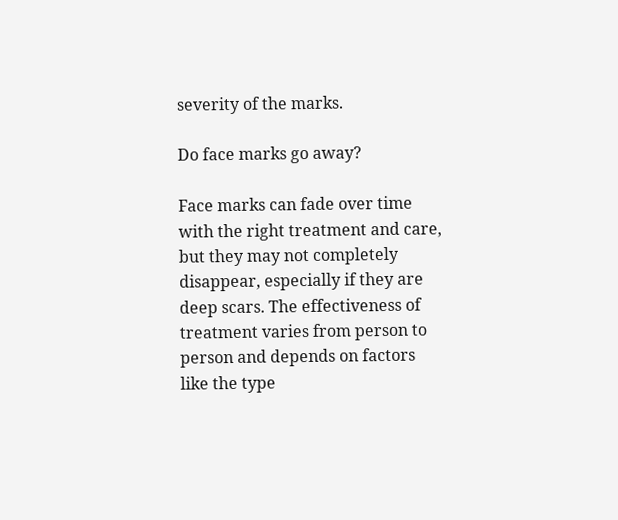severity of the marks.

Do face marks go away?

Face marks can fade over time with the right treatment and care, but they may not completely disappear, especially if they are deep scars. The effectiveness of treatment varies from person to person and depends on factors like the type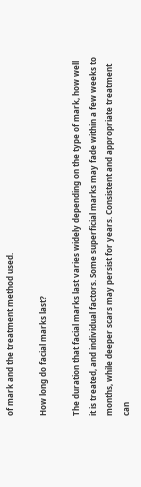of mark and the treatment method used.

How long do facial marks last?

The duration that facial marks last varies widely depending on the type of mark, how well it is treated, and individual factors. Some superficial marks may fade within a few weeks to months, while deeper scars may persist for years. Consistent and appropriate treatment can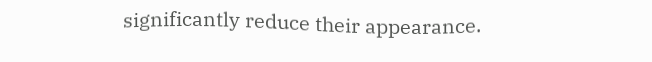significantly reduce their appearance.